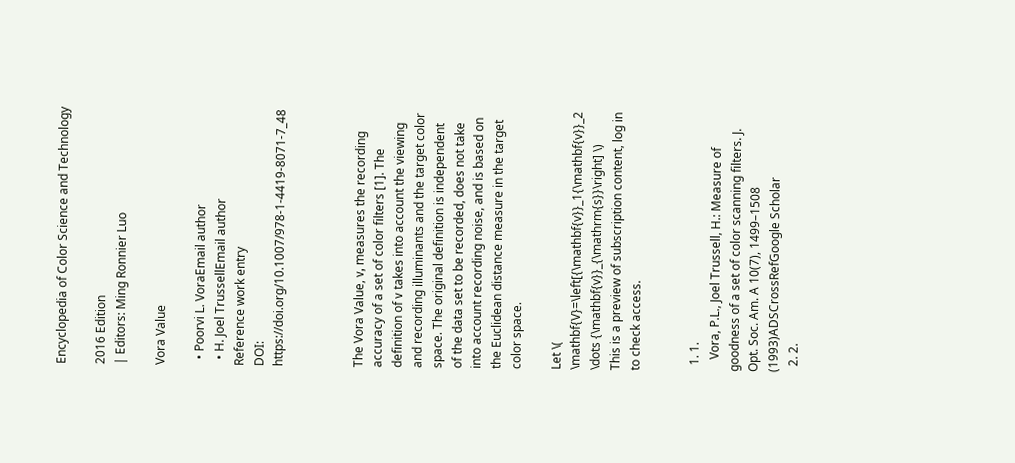Encyclopedia of Color Science and Technology

2016 Edition
| Editors: Ming Ronnier Luo

Vora Value

  • Poorvi L. VoraEmail author
  • H. Joel TrussellEmail author
Reference work entry
DOI: https://doi.org/10.1007/978-1-4419-8071-7_48



The Vora Value, ν, measures the recording accuracy of a set of color filters [1]. The definition of ν takes into account the viewing and recording illuminants and the target color space. The original definition is independent of the data set to be recorded, does not take into account recording noise, and is based on the Euclidean distance measure in the target color space.

Let \( \mathbf{V}=\left[{\mathbf{v}}_1{\mathbf{v}}_2 \dots {\mathbf{v}}_{\mathrm{s}}\right] \)
This is a preview of subscription content, log in to check access.


  1. 1.
    Vora, P.L., Joel Trussell, H.: Measure of goodness of a set of color scanning filters. J. Opt. Soc. Am. A 10(7), 1499–1508 (1993)ADSCrossRefGoogle Scholar
  2. 2.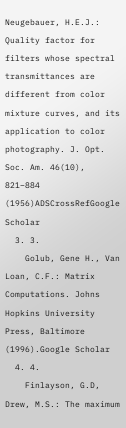Neugebauer, H.E.J.: Quality factor for filters whose spectral transmittances are different from color mixture curves, and its application to color photography. J. Opt. Soc. Am. 46(10), 821–884 (1956)ADSCrossRefGoogle Scholar
  3. 3.
    Golub, Gene H., Van Loan, C.F.: Matrix Computations. Johns Hopkins University Press, Baltimore (1996).Google Scholar
  4. 4.
    Finlayson, G.D, Drew, M.S.: The maximum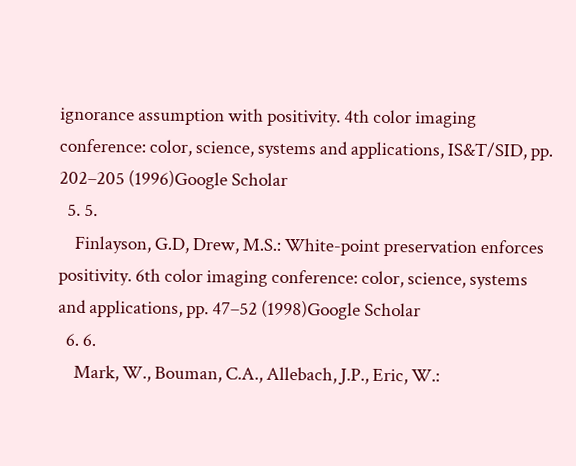ignorance assumption with positivity. 4th color imaging conference: color, science, systems and applications, IS&T/SID, pp. 202–205 (1996)Google Scholar
  5. 5.
    Finlayson, G.D, Drew, M.S.: White-point preservation enforces positivity. 6th color imaging conference: color, science, systems and applications, pp. 47–52 (1998)Google Scholar
  6. 6.
    Mark, W., Bouman, C.A., Allebach, J.P., Eric, W.: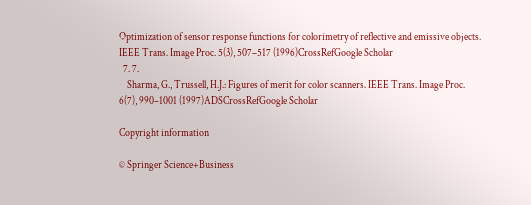Optimization of sensor response functions for colorimetry of reflective and emissive objects. IEEE Trans. Image Proc. 5(3), 507–517 (1996)CrossRefGoogle Scholar
  7. 7.
    Sharma, G., Trussell, H.J.: Figures of merit for color scanners. IEEE Trans. Image Proc. 6(7), 990–1001 (1997)ADSCrossRefGoogle Scholar

Copyright information

© Springer Science+Business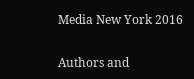Media New York 2016

Authors and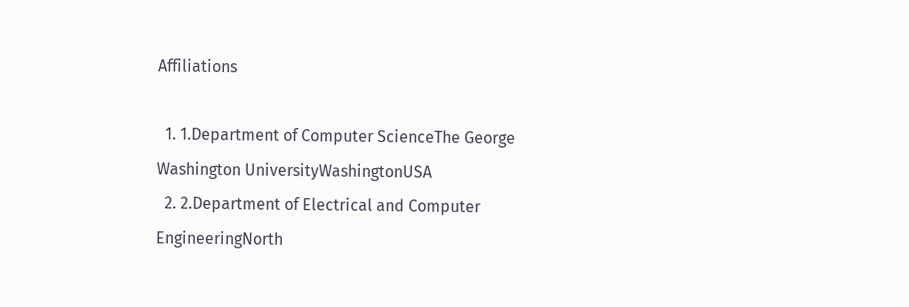Affiliations

  1. 1.Department of Computer ScienceThe George Washington UniversityWashingtonUSA
  2. 2.Department of Electrical and Computer EngineeringNorth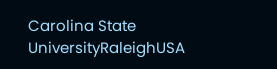Carolina State UniversityRaleighUSA